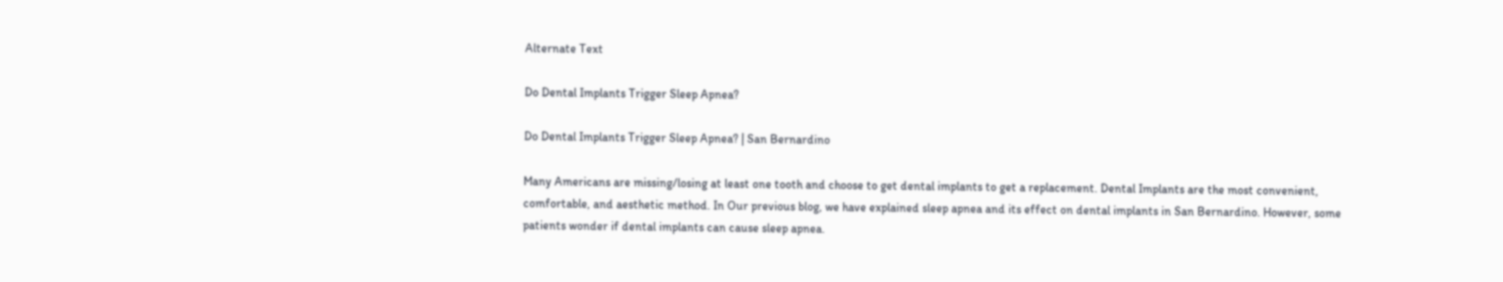Alternate Text

Do Dental Implants Trigger Sleep Apnea?

Do Dental Implants Trigger Sleep Apnea? | San Bernardino

Many Americans are missing/losing at least one tooth and choose to get dental implants to get a replacement. Dental Implants are the most convenient, comfortable, and aesthetic method. In Our previous blog, we have explained sleep apnea and its effect on dental implants in San Bernardino. However, some patients wonder if dental implants can cause sleep apnea.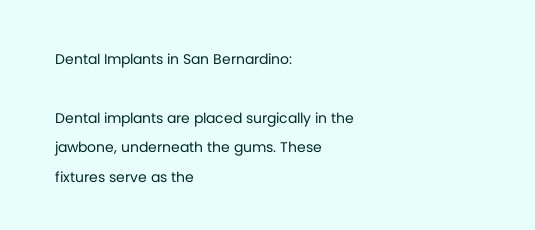Dental Implants in San Bernardino:

Dental implants are placed surgically in the jawbone, underneath the gums. These fixtures serve as the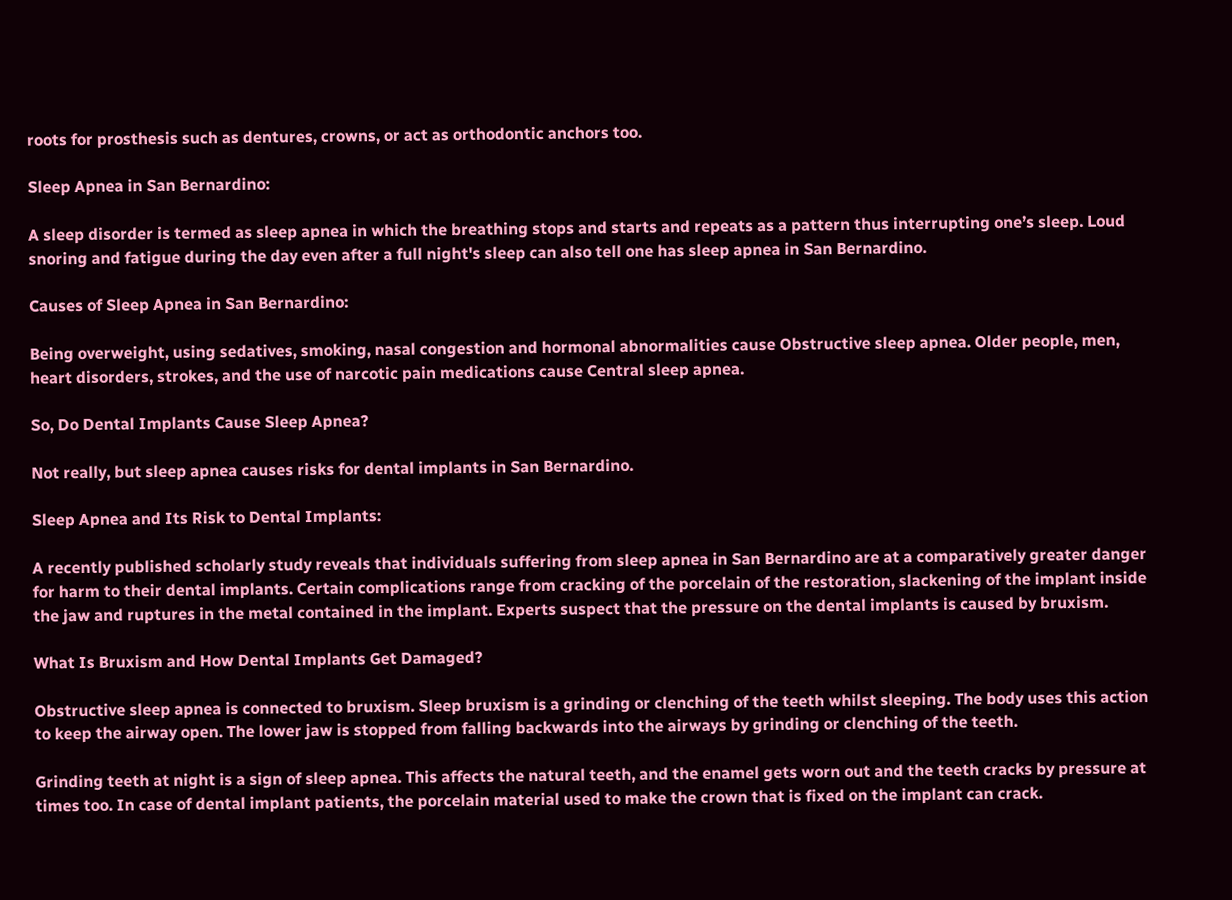roots for prosthesis such as dentures, crowns, or act as orthodontic anchors too.

Sleep Apnea in San Bernardino:

A sleep disorder is termed as sleep apnea in which the breathing stops and starts and repeats as a pattern thus interrupting one’s sleep. Loud snoring and fatigue during the day even after a full night's sleep can also tell one has sleep apnea in San Bernardino.

Causes of Sleep Apnea in San Bernardino:

Being overweight, using sedatives, smoking, nasal congestion and hormonal abnormalities cause Obstructive sleep apnea. Older people, men, heart disorders, strokes, and the use of narcotic pain medications cause Central sleep apnea.

So, Do Dental Implants Cause Sleep Apnea?

Not really, but sleep apnea causes risks for dental implants in San Bernardino.

Sleep Apnea and Its Risk to Dental Implants:

A recently published scholarly study reveals that individuals suffering from sleep apnea in San Bernardino are at a comparatively greater danger for harm to their dental implants. Certain complications range from cracking of the porcelain of the restoration, slackening of the implant inside the jaw and ruptures in the metal contained in the implant. Experts suspect that the pressure on the dental implants is caused by bruxism.

What Is Bruxism and How Dental Implants Get Damaged?

Obstructive sleep apnea is connected to bruxism. Sleep bruxism is a grinding or clenching of the teeth whilst sleeping. The body uses this action to keep the airway open. The lower jaw is stopped from falling backwards into the airways by grinding or clenching of the teeth.

Grinding teeth at night is a sign of sleep apnea. This affects the natural teeth, and the enamel gets worn out and the teeth cracks by pressure at times too. In case of dental implant patients, the porcelain material used to make the crown that is fixed on the implant can crack.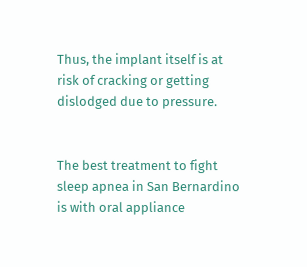Thus, the implant itself is at risk of cracking or getting dislodged due to pressure.


The best treatment to fight sleep apnea in San Bernardino is with oral appliance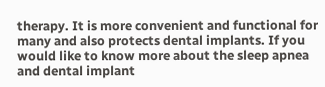therapy. It is more convenient and functional for many and also protects dental implants. If you would like to know more about the sleep apnea and dental implant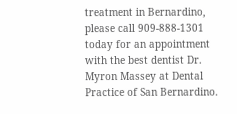treatment in Bernardino, please call 909-888-1301 today for an appointment with the best dentist Dr. Myron Massey at Dental Practice of San Bernardino.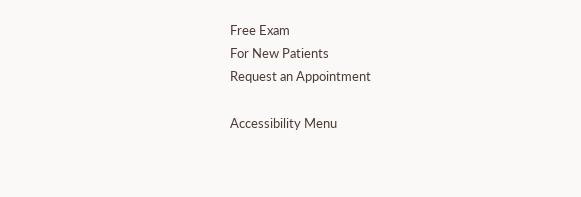Free Exam
For New Patients
Request an Appointment

Accessibility Menu